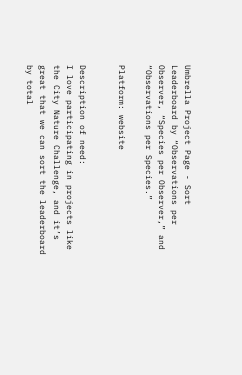Umbrella Project Page - Sort Leaderboard by “Observations per Observer, “Species per Observer,” and “Observations per Species.”

Platform: website


Description of need:
I love participating in projects like the City Nature Challenge, and it’s great that we can sort the leaderboard by total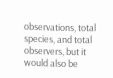observations, total species, and total observers, but it would also be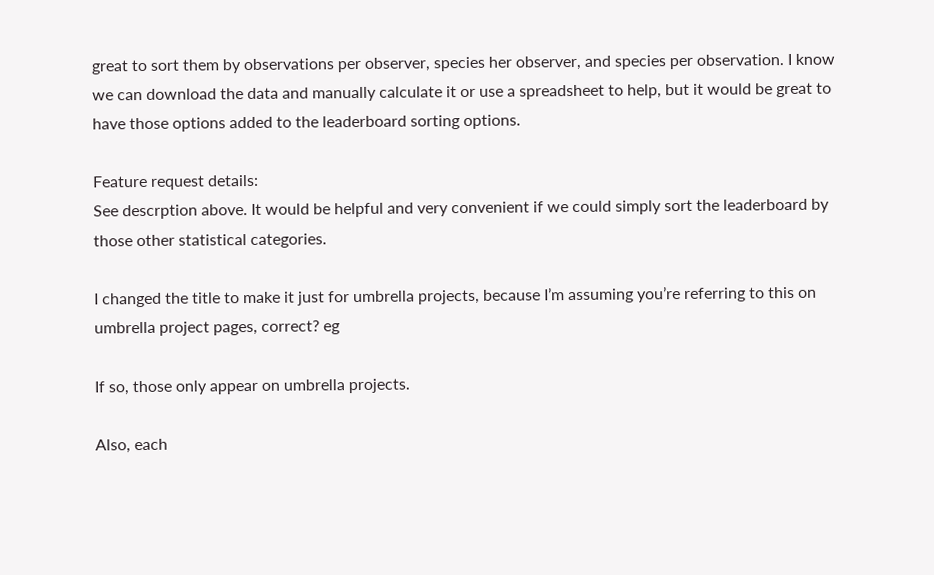great to sort them by observations per observer, species her observer, and species per observation. I know we can download the data and manually calculate it or use a spreadsheet to help, but it would be great to have those options added to the leaderboard sorting options.

Feature request details:
See descrption above. It would be helpful and very convenient if we could simply sort the leaderboard by those other statistical categories.

I changed the title to make it just for umbrella projects, because I’m assuming you’re referring to this on umbrella project pages, correct? eg

If so, those only appear on umbrella projects.

Also, each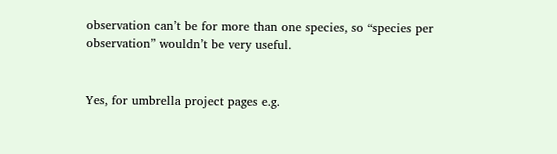observation can’t be for more than one species, so “species per observation” wouldn’t be very useful.


Yes, for umbrella project pages e.g.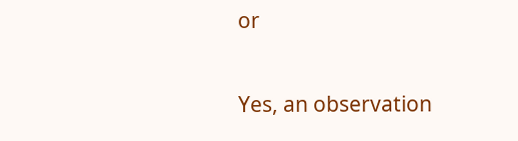or

Yes, an observation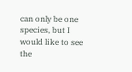can only be one species, but I would like to see the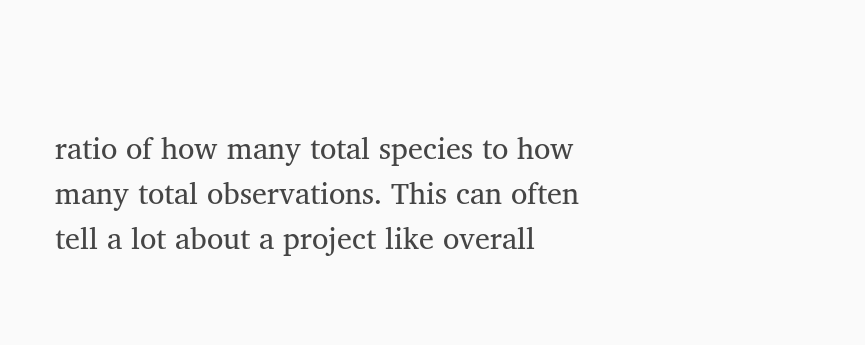ratio of how many total species to how many total observations. This can often tell a lot about a project like overall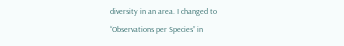diversity in an area. I changed to “Observations per Species” in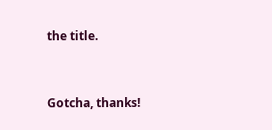the title.


Gotcha, thanks!